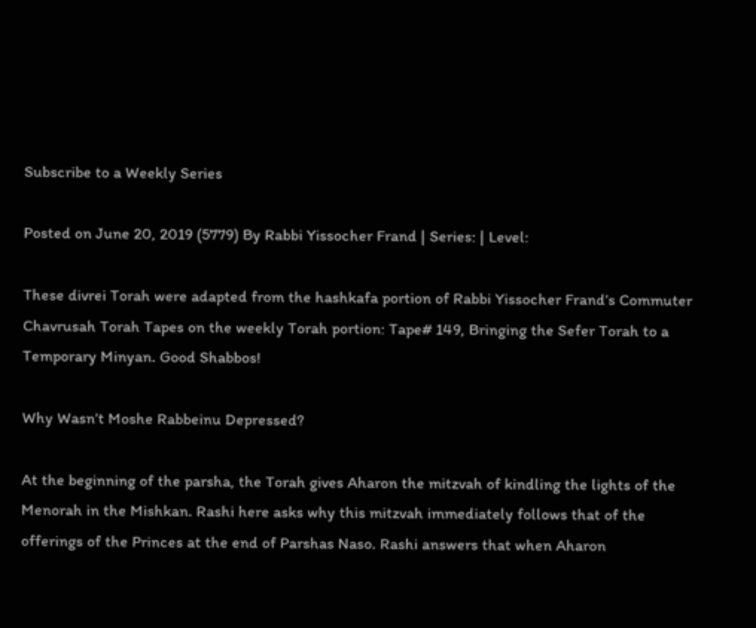Subscribe to a Weekly Series

Posted on June 20, 2019 (5779) By Rabbi Yissocher Frand | Series: | Level:

These divrei Torah were adapted from the hashkafa portion of Rabbi Yissocher Frand’s Commuter Chavrusah Torah Tapes on the weekly Torah portion: Tape# 149, Bringing the Sefer Torah to a Temporary Minyan. Good Shabbos!

Why Wasn’t Moshe Rabbeinu Depressed?

At the beginning of the parsha, the Torah gives Aharon the mitzvah of kindling the lights of the Menorah in the Mishkan. Rashi here asks why this mitzvah immediately follows that of the offerings of the Princes at the end of Parshas Naso. Rashi answers that when Aharon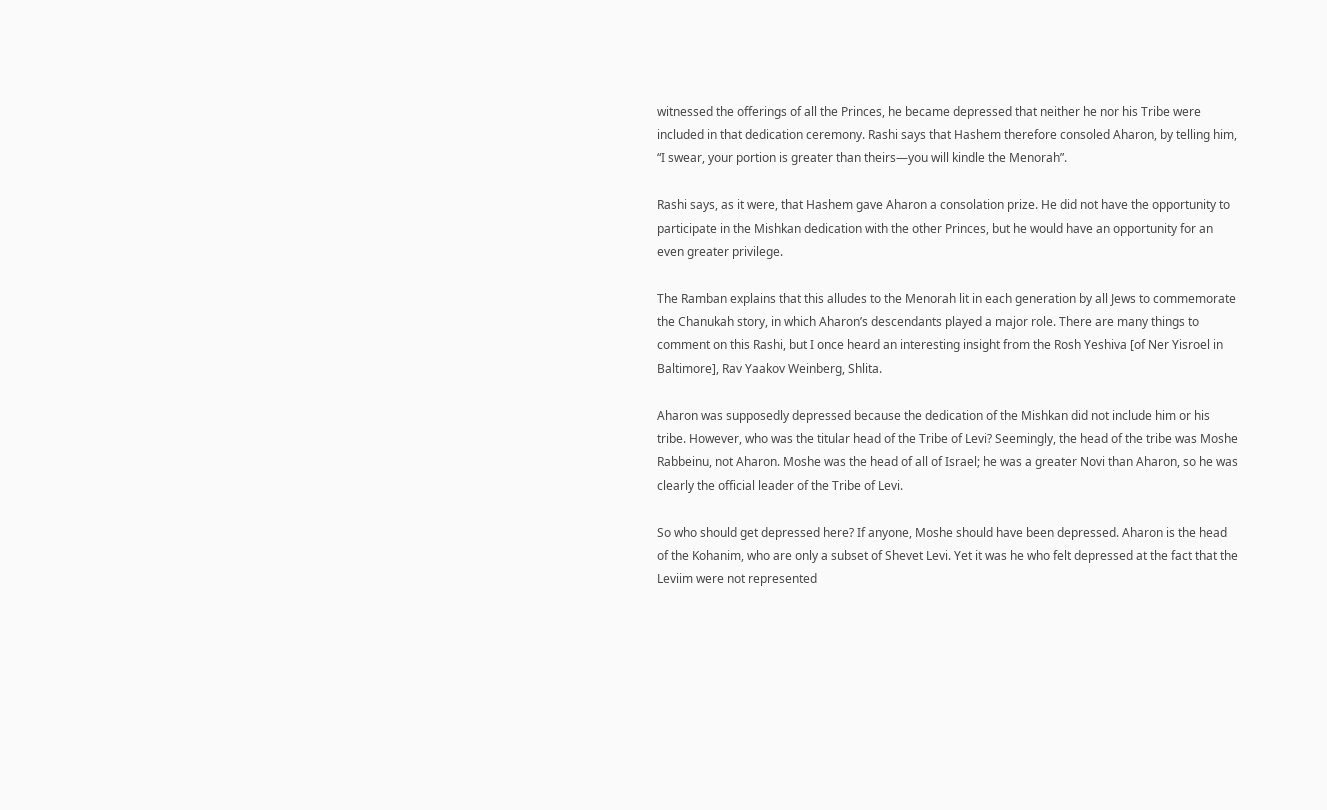witnessed the offerings of all the Princes, he became depressed that neither he nor his Tribe were included in that dedication ceremony. Rashi says that Hashem therefore consoled Aharon, by telling him, “I swear, your portion is greater than theirs—you will kindle the Menorah”.

Rashi says, as it were, that Hashem gave Aharon a consolation prize. He did not have the opportunity to participate in the Mishkan dedication with the other Princes, but he would have an opportunity for an even greater privilege.

The Ramban explains that this alludes to the Menorah lit in each generation by all Jews to commemorate the Chanukah story, in which Aharon’s descendants played a major role. There are many things to comment on this Rashi, but I once heard an interesting insight from the Rosh Yeshiva [of Ner Yisroel in Baltimore], Rav Yaakov Weinberg, Shlita.

Aharon was supposedly depressed because the dedication of the Mishkan did not include him or his tribe. However, who was the titular head of the Tribe of Levi? Seemingly, the head of the tribe was Moshe Rabbeinu, not Aharon. Moshe was the head of all of Israel; he was a greater Novi than Aharon, so he was clearly the official leader of the Tribe of Levi.

So who should get depressed here? If anyone, Moshe should have been depressed. Aharon is the head of the Kohanim, who are only a subset of Shevet Levi. Yet it was he who felt depressed at the fact that the Leviim were not represented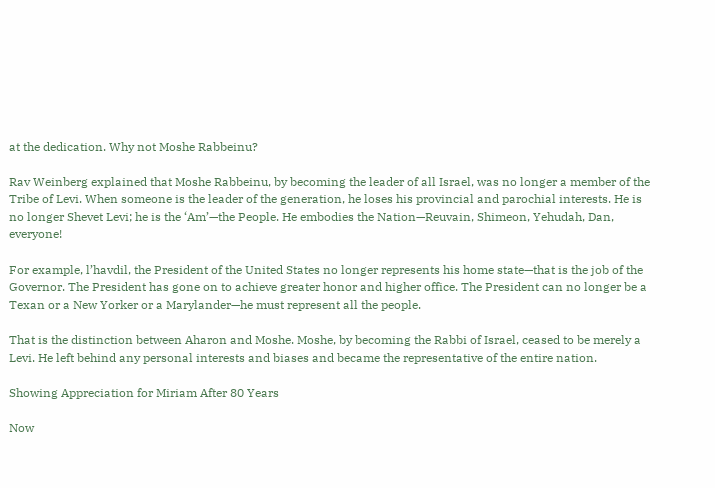at the dedication. Why not Moshe Rabbeinu?

Rav Weinberg explained that Moshe Rabbeinu, by becoming the leader of all Israel, was no longer a member of the Tribe of Levi. When someone is the leader of the generation, he loses his provincial and parochial interests. He is no longer Shevet Levi; he is the ‘Am’—the People. He embodies the Nation—Reuvain, Shimeon, Yehudah, Dan, everyone!

For example, l’havdil, the President of the United States no longer represents his home state—that is the job of the Governor. The President has gone on to achieve greater honor and higher office. The President can no longer be a Texan or a New Yorker or a Marylander—he must represent all the people.

That is the distinction between Aharon and Moshe. Moshe, by becoming the Rabbi of Israel, ceased to be merely a Levi. He left behind any personal interests and biases and became the representative of the entire nation.

Showing Appreciation for Miriam After 80 Years

Now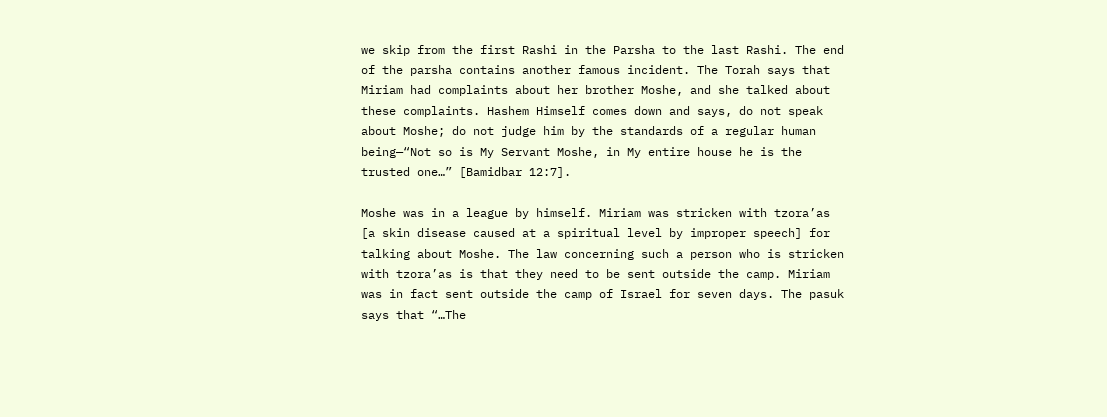we skip from the first Rashi in the Parsha to the last Rashi. The end of the parsha contains another famous incident. The Torah says that Miriam had complaints about her brother Moshe, and she talked about these complaints. Hashem Himself comes down and says, do not speak about Moshe; do not judge him by the standards of a regular human being—“Not so is My Servant Moshe, in My entire house he is the trusted one…” [Bamidbar 12:7].

Moshe was in a league by himself. Miriam was stricken with tzora’as [a skin disease caused at a spiritual level by improper speech] for talking about Moshe. The law concerning such a person who is stricken with tzora’as is that they need to be sent outside the camp. Miriam was in fact sent outside the camp of Israel for seven days. The pasuk says that “…The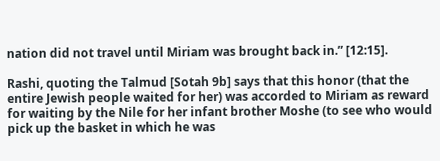nation did not travel until Miriam was brought back in.” [12:15].

Rashi, quoting the Talmud [Sotah 9b] says that this honor (that the entire Jewish people waited for her) was accorded to Miriam as reward for waiting by the Nile for her infant brother Moshe (to see who would pick up the basket in which he was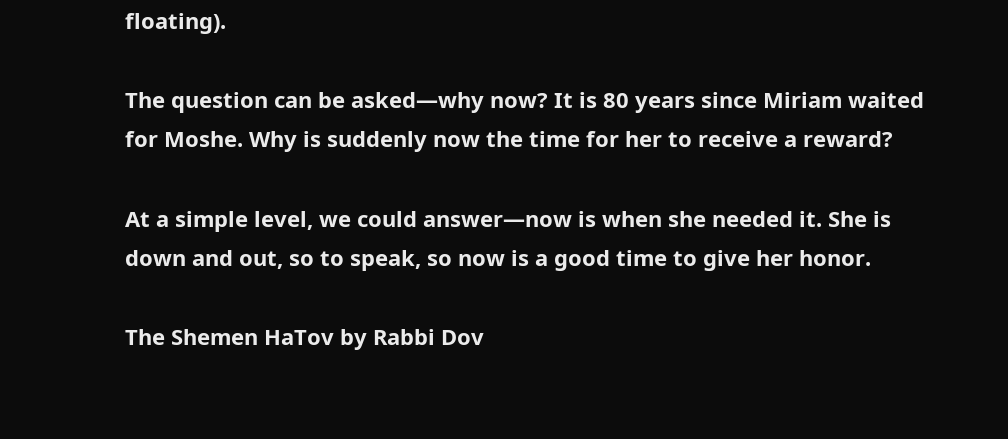floating).

The question can be asked—why now? It is 80 years since Miriam waited for Moshe. Why is suddenly now the time for her to receive a reward?

At a simple level, we could answer—now is when she needed it. She is down and out, so to speak, so now is a good time to give her honor.

The Shemen HaTov by Rabbi Dov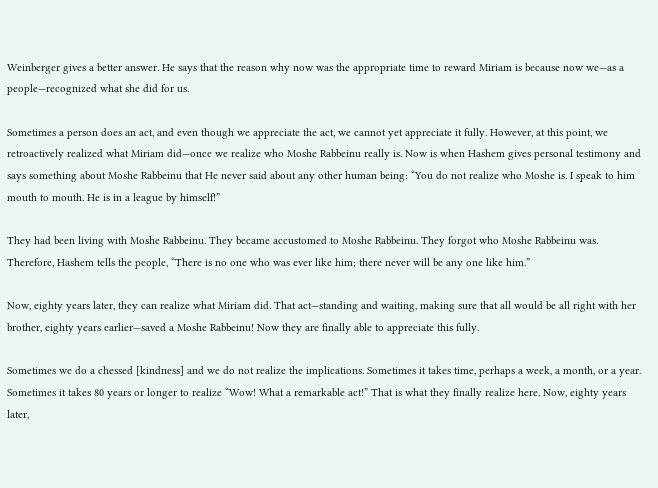Weinberger gives a better answer. He says that the reason why now was the appropriate time to reward Miriam is because now we—as a people—recognized what she did for us.

Sometimes a person does an act, and even though we appreciate the act, we cannot yet appreciate it fully. However, at this point, we retroactively realized what Miriam did—once we realize who Moshe Rabbeinu really is. Now is when Hashem gives personal testimony and says something about Moshe Rabbeinu that He never said about any other human being: “You do not realize who Moshe is. I speak to him mouth to mouth. He is in a league by himself!”

They had been living with Moshe Rabbeinu. They became accustomed to Moshe Rabbeinu. They forgot who Moshe Rabbeinu was. Therefore, Hashem tells the people, “There is no one who was ever like him; there never will be any one like him.”

Now, eighty years later, they can realize what Miriam did. That act—standing and waiting, making sure that all would be all right with her brother, eighty years earlier—saved a Moshe Rabbeinu! Now they are finally able to appreciate this fully.

Sometimes we do a chessed [kindness] and we do not realize the implications. Sometimes it takes time, perhaps a week, a month, or a year. Sometimes it takes 80 years or longer to realize “Wow! What a remarkable act!” That is what they finally realize here. Now, eighty years later,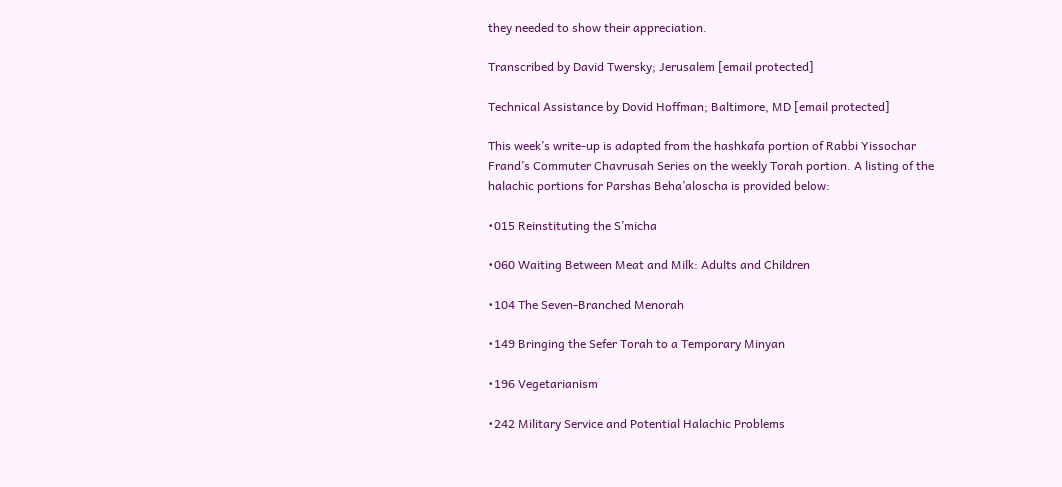they needed to show their appreciation.

Transcribed by David Twersky; Jerusalem [email protected]

Technical Assistance by Dovid Hoffman; Baltimore, MD [email protected]

This week’s write-up is adapted from the hashkafa portion of Rabbi Yissochar Frand’s Commuter Chavrusah Series on the weekly Torah portion. A listing of the halachic portions for Parshas Beha’aloscha is provided below:

•015 Reinstituting the S’micha

•060 Waiting Between Meat and Milk: Adults and Children

•104 The Seven-Branched Menorah

•149 Bringing the Sefer Torah to a Temporary Minyan

•196 Vegetarianism

•242 Military Service and Potential Halachic Problems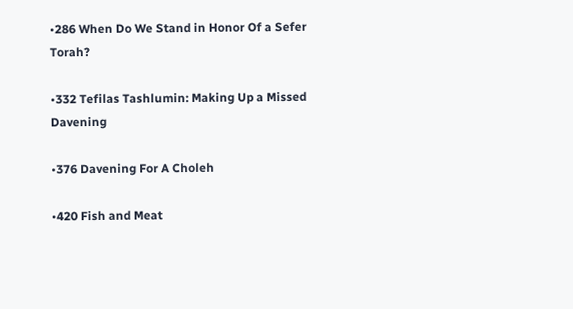•286 When Do We Stand in Honor Of a Sefer Torah?

•332 Tefilas Tashlumin: Making Up a Missed Davening

•376 Davening For A Choleh

•420 Fish and Meat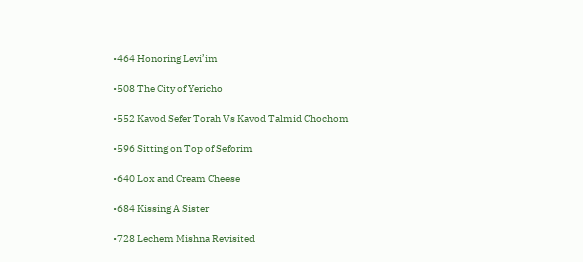•464 Honoring Levi’im

•508 The City of Yericho

•552 Kavod Sefer Torah Vs Kavod Talmid Chochom

•596 Sitting on Top of Seforim

•640 Lox and Cream Cheese

•684 Kissing A Sister

•728 Lechem Mishna Revisited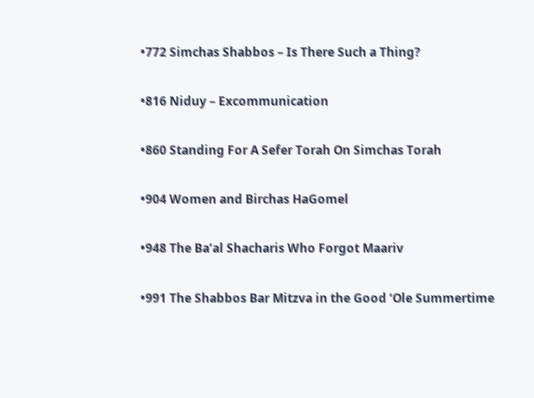•772 Simchas Shabbos – Is There Such a Thing?

•816 Niduy – Excommunication

•860 Standing For A Sefer Torah On Simchas Torah

•904 Women and Birchas HaGomel

•948 The Ba’al Shacharis Who Forgot Maariv

•991 The Shabbos Bar Mitzva in the Good ‘Ole Summertime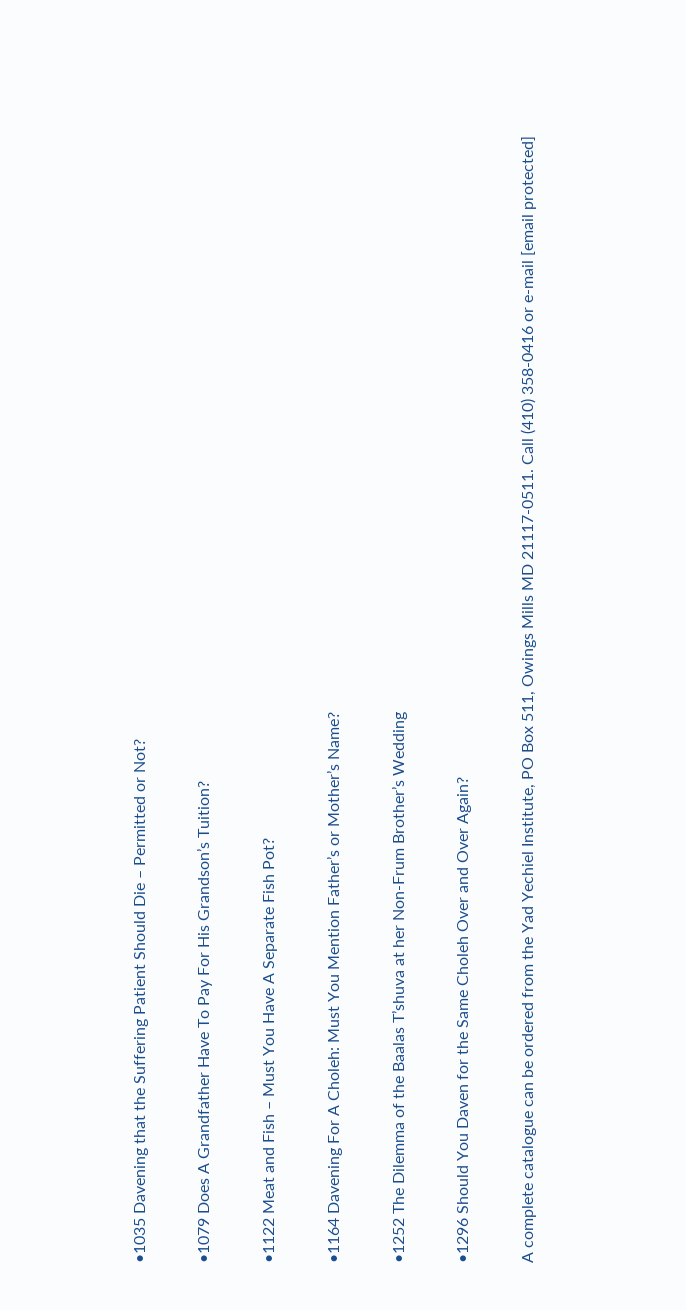•1035 Davening that the Suffering Patient Should Die – Permitted or Not?

•1079 Does A Grandfather Have To Pay For His Grandson’s Tuition?

•1122 Meat and Fish – Must You Have A Separate Fish Pot?

•1164 Davening For A Choleh: Must You Mention Father’s or Mother’s Name?

•1252 The Dilemma of the Baalas T’shuva at her Non-Frum Brother’s Wedding

•1296 Should You Daven for the Same Choleh Over and Over Again?

A complete catalogue can be ordered from the Yad Yechiel Institute, PO Box 511, Owings Mills MD 21117-0511. Call (410) 358-0416 or e-mail [email protected]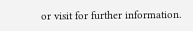or visit for further information.